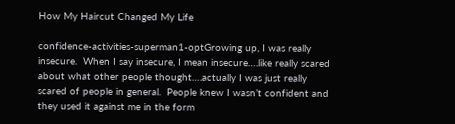How My Haircut Changed My Life

confidence-activities-superman1-optGrowing up, I was really insecure.  When I say insecure, I mean insecure….like really scared about what other people thought….actually I was just really scared of people in general.  People knew I wasn’t confident and they used it against me in the form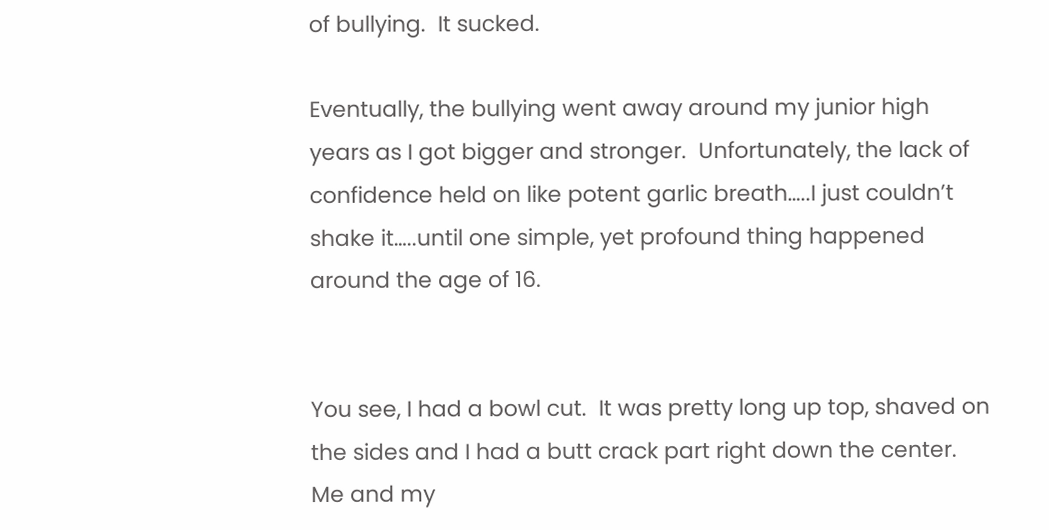of bullying.  It sucked.

Eventually, the bullying went away around my junior high years as I got bigger and stronger.  Unfortunately, the lack of confidence held on like potent garlic breath…..I just couldn’t shake it…..until one simple, yet profound thing happened around the age of 16.


You see, I had a bowl cut.  It was pretty long up top, shaved on the sides and I had a butt crack part right down the center.  Me and my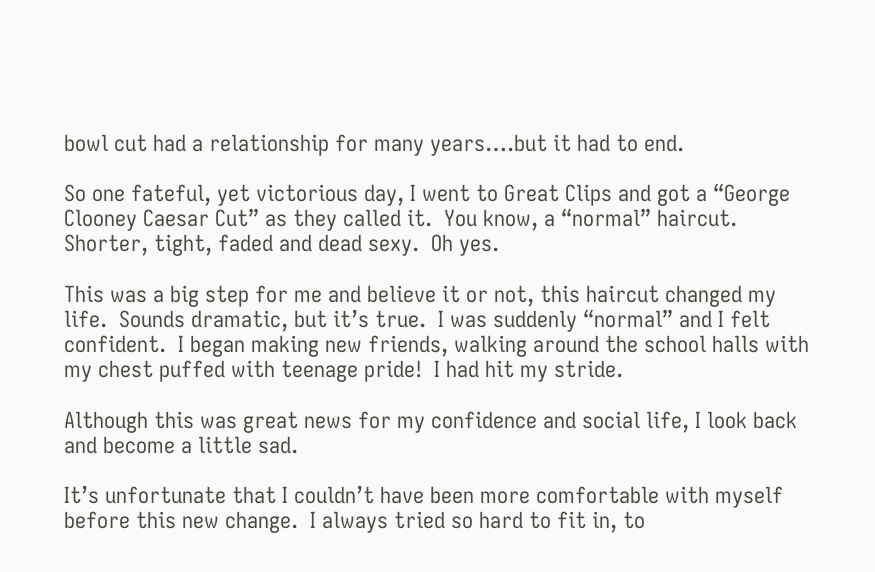bowl cut had a relationship for many years….but it had to end.

So one fateful, yet victorious day, I went to Great Clips and got a “George Clooney Caesar Cut” as they called it.  You know, a “normal” haircut.  Shorter, tight, faded and dead sexy.  Oh yes.

This was a big step for me and believe it or not, this haircut changed my life.  Sounds dramatic, but it’s true.  I was suddenly “normal” and I felt confident.  I began making new friends, walking around the school halls with my chest puffed with teenage pride!  I had hit my stride.

Although this was great news for my confidence and social life, I look back and become a little sad.

It’s unfortunate that I couldn’t have been more comfortable with myself before this new change.  I always tried so hard to fit in, to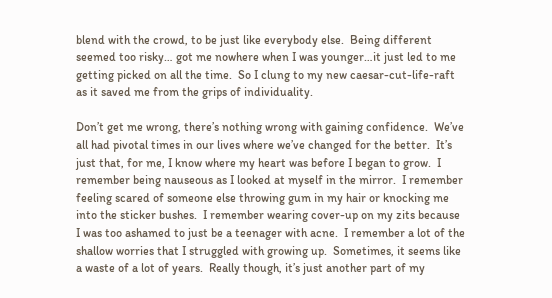blend with the crowd, to be just like everybody else.  Being different seemed too risky… got me nowhere when I was younger…it just led to me getting picked on all the time.  So I clung to my new caesar-cut-life-raft as it saved me from the grips of individuality.

Don’t get me wrong, there’s nothing wrong with gaining confidence.  We’ve all had pivotal times in our lives where we’ve changed for the better.  It’s just that, for me, I know where my heart was before I began to grow.  I remember being nauseous as I looked at myself in the mirror.  I remember feeling scared of someone else throwing gum in my hair or knocking me into the sticker bushes.  I remember wearing cover-up on my zits because I was too ashamed to just be a teenager with acne.  I remember a lot of the shallow worries that I struggled with growing up.  Sometimes, it seems like a waste of a lot of years.  Really though, it’s just another part of my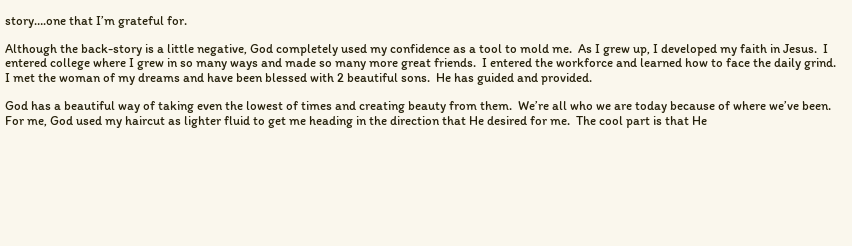story….one that I’m grateful for.

Although the back-story is a little negative, God completely used my confidence as a tool to mold me.  As I grew up, I developed my faith in Jesus.  I entered college where I grew in so many ways and made so many more great friends.  I entered the workforce and learned how to face the daily grind.  I met the woman of my dreams and have been blessed with 2 beautiful sons.  He has guided and provided.

God has a beautiful way of taking even the lowest of times and creating beauty from them.  We’re all who we are today because of where we’ve been.  For me, God used my haircut as lighter fluid to get me heading in the direction that He desired for me.  The cool part is that He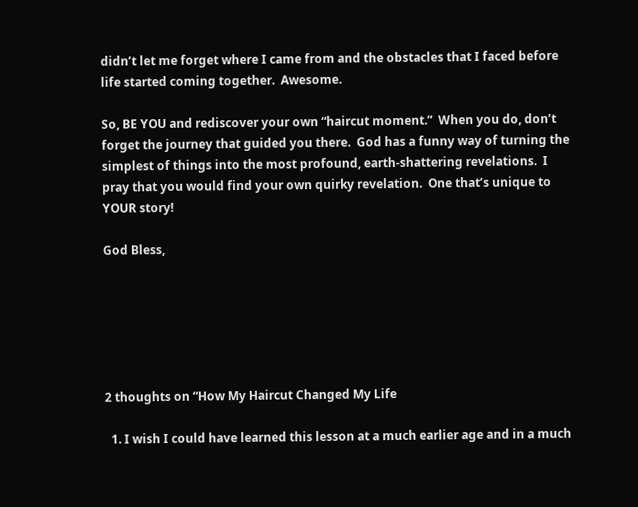didn’t let me forget where I came from and the obstacles that I faced before life started coming together.  Awesome.

So, BE YOU and rediscover your own “haircut moment.”  When you do, don’t forget the journey that guided you there.  God has a funny way of turning the simplest of things into the most profound, earth-shattering revelations.  I pray that you would find your own quirky revelation.  One that’s unique to YOUR story!

God Bless,






2 thoughts on “How My Haircut Changed My Life

  1. I wish I could have learned this lesson at a much earlier age and in a much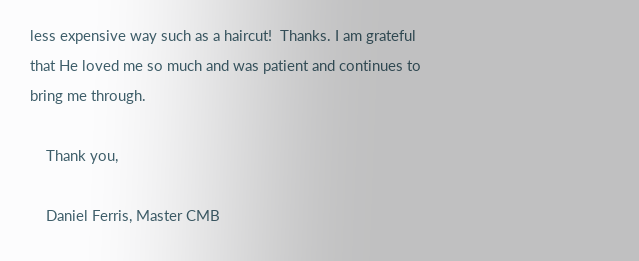less expensive way such as a haircut!  Thanks. I am grateful that He loved me so much and was patient and continues to bring me through.

    Thank you,

    Daniel Ferris, Master CMB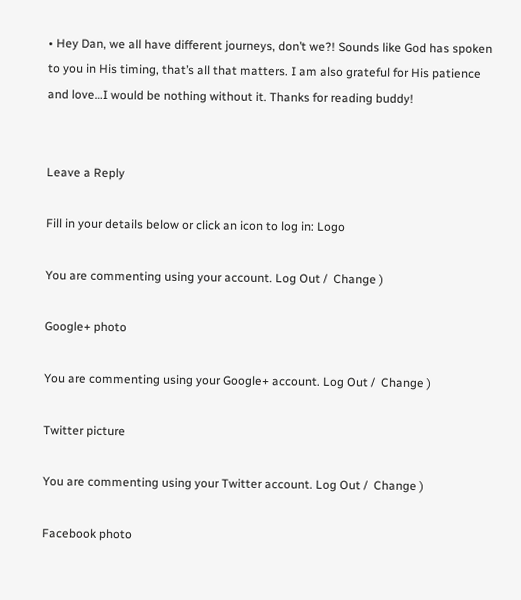• Hey Dan, we all have different journeys, don’t we?! Sounds like God has spoken to you in His timing, that’s all that matters. I am also grateful for His patience and love…I would be nothing without it. Thanks for reading buddy!


Leave a Reply

Fill in your details below or click an icon to log in: Logo

You are commenting using your account. Log Out /  Change )

Google+ photo

You are commenting using your Google+ account. Log Out /  Change )

Twitter picture

You are commenting using your Twitter account. Log Out /  Change )

Facebook photo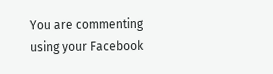You are commenting using your Facebook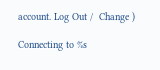account. Log Out /  Change )

Connecting to %s